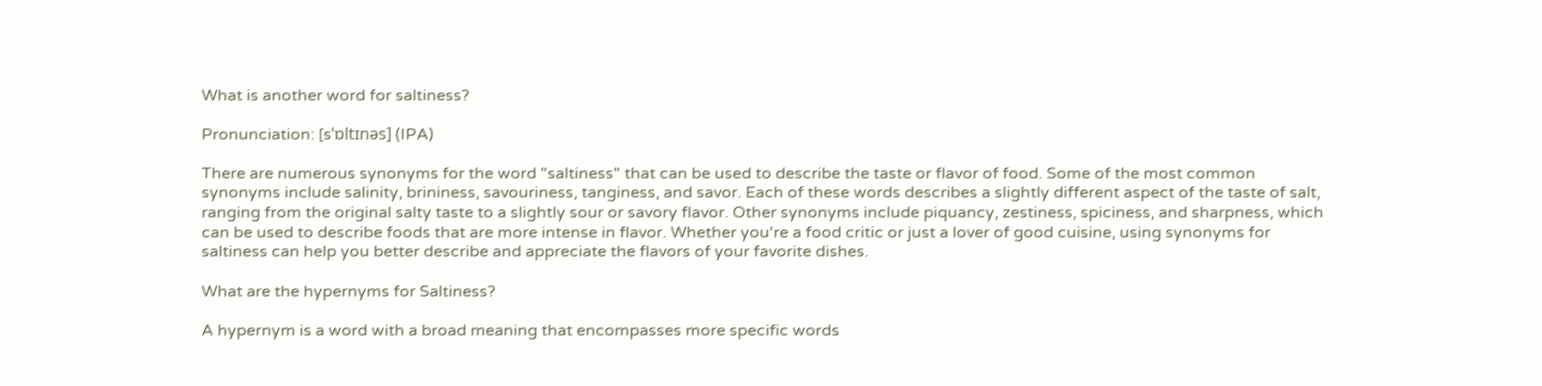What is another word for saltiness?

Pronunciation: [sˈɒltɪnəs] (IPA)

There are numerous synonyms for the word "saltiness" that can be used to describe the taste or flavor of food. Some of the most common synonyms include salinity, brininess, savouriness, tanginess, and savor. Each of these words describes a slightly different aspect of the taste of salt, ranging from the original salty taste to a slightly sour or savory flavor. Other synonyms include piquancy, zestiness, spiciness, and sharpness, which can be used to describe foods that are more intense in flavor. Whether you're a food critic or just a lover of good cuisine, using synonyms for saltiness can help you better describe and appreciate the flavors of your favorite dishes.

What are the hypernyms for Saltiness?

A hypernym is a word with a broad meaning that encompasses more specific words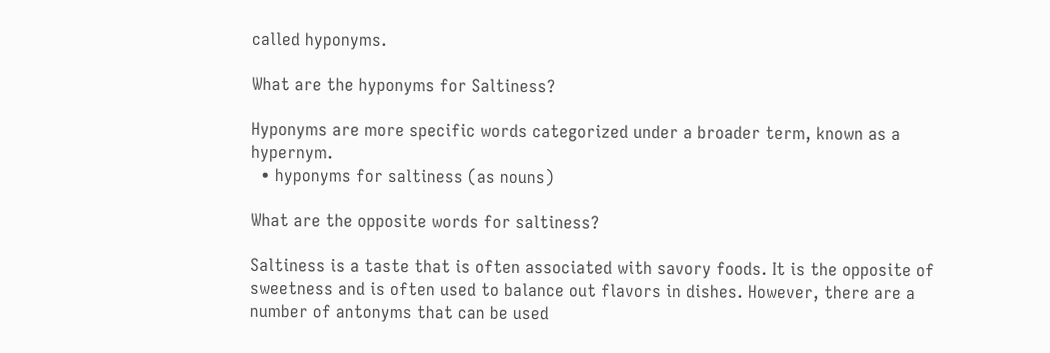called hyponyms.

What are the hyponyms for Saltiness?

Hyponyms are more specific words categorized under a broader term, known as a hypernym.
  • hyponyms for saltiness (as nouns)

What are the opposite words for saltiness?

Saltiness is a taste that is often associated with savory foods. It is the opposite of sweetness and is often used to balance out flavors in dishes. However, there are a number of antonyms that can be used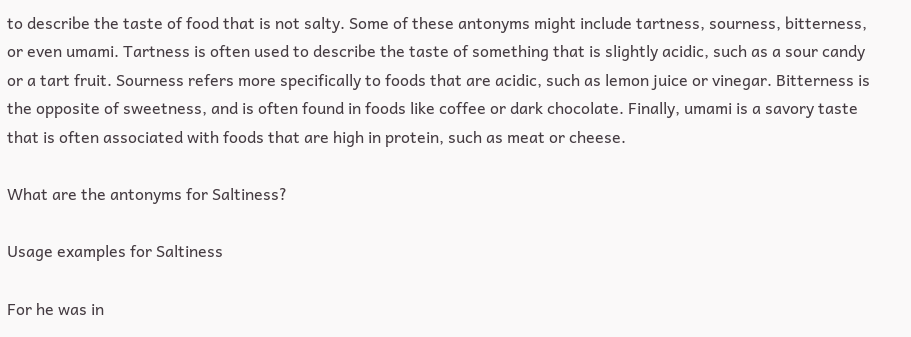to describe the taste of food that is not salty. Some of these antonyms might include tartness, sourness, bitterness, or even umami. Tartness is often used to describe the taste of something that is slightly acidic, such as a sour candy or a tart fruit. Sourness refers more specifically to foods that are acidic, such as lemon juice or vinegar. Bitterness is the opposite of sweetness, and is often found in foods like coffee or dark chocolate. Finally, umami is a savory taste that is often associated with foods that are high in protein, such as meat or cheese.

What are the antonyms for Saltiness?

Usage examples for Saltiness

For he was in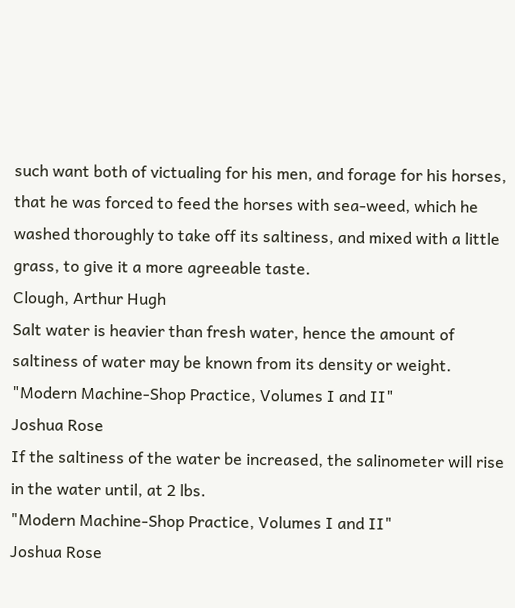such want both of victualing for his men, and forage for his horses, that he was forced to feed the horses with sea-weed, which he washed thoroughly to take off its saltiness, and mixed with a little grass, to give it a more agreeable taste.
Clough, Arthur Hugh
Salt water is heavier than fresh water, hence the amount of saltiness of water may be known from its density or weight.
"Modern Machine-Shop Practice, Volumes I and II"
Joshua Rose
If the saltiness of the water be increased, the salinometer will rise in the water until, at 2 lbs.
"Modern Machine-Shop Practice, Volumes I and II"
Joshua Rose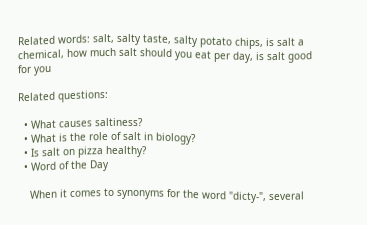Related words: salt, salty taste, salty potato chips, is salt a chemical, how much salt should you eat per day, is salt good for you

Related questions:

  • What causes saltiness?
  • What is the role of salt in biology?
  • Is salt on pizza healthy?
  • Word of the Day

    When it comes to synonyms for the word "dicty-", several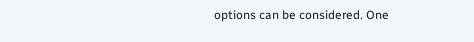options can be considered. One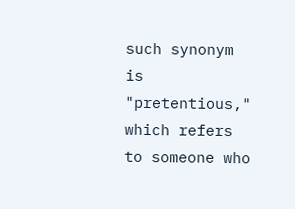such synonym is "pretentious," which refers to someone who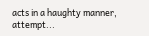acts in a haughty manner, attempt...